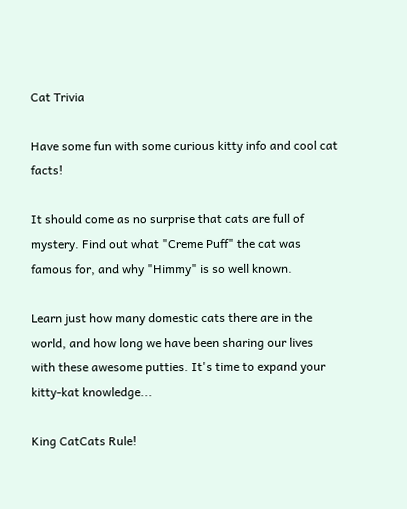Cat Trivia

Have some fun with some curious kitty info and cool cat facts!

It should come as no surprise that cats are full of mystery. Find out what "Creme Puff" the cat was famous for, and why "Himmy" is so well known.

Learn just how many domestic cats there are in the world, and how long we have been sharing our lives with these awesome putties. It's time to expand your kitty-kat knowledge...

King CatCats Rule!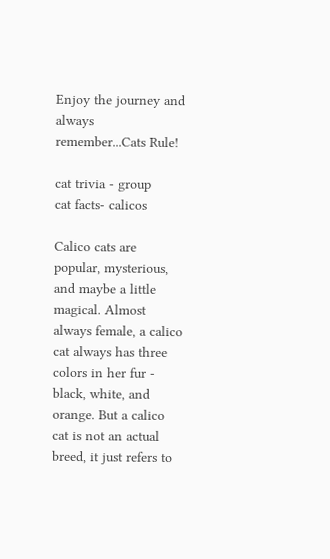Enjoy the journey and always remember...Cats Rule!

cat trivia - group
cat facts- calicos

Calico cats are popular, mysterious, and maybe a little magical. Almost always female, a calico cat always has three colors in her fur - black, white, and orange. But a calico cat is not an actual breed, it just refers to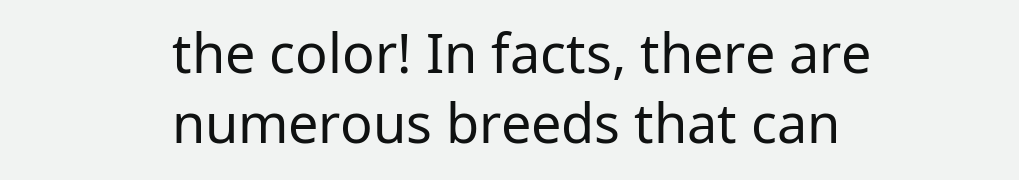the color! In facts, there are numerous breeds that can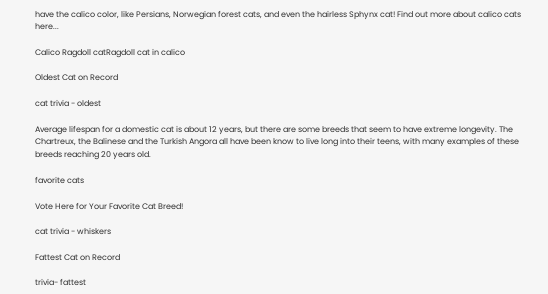have the calico color, like Persians, Norwegian forest cats, and even the hairless Sphynx cat! Find out more about calico cats here...

Calico Ragdoll catRagdoll cat in calico

Oldest Cat on Record

cat trivia - oldest

Average lifespan for a domestic cat is about 12 years, but there are some breeds that seem to have extreme longevity. The Chartreux, the Balinese and the Turkish Angora all have been know to live long into their teens, with many examples of these breeds reaching 20 years old.

favorite cats

Vote Here for Your Favorite Cat Breed!

cat trivia - whiskers

Fattest Cat on Record

trivia- fattest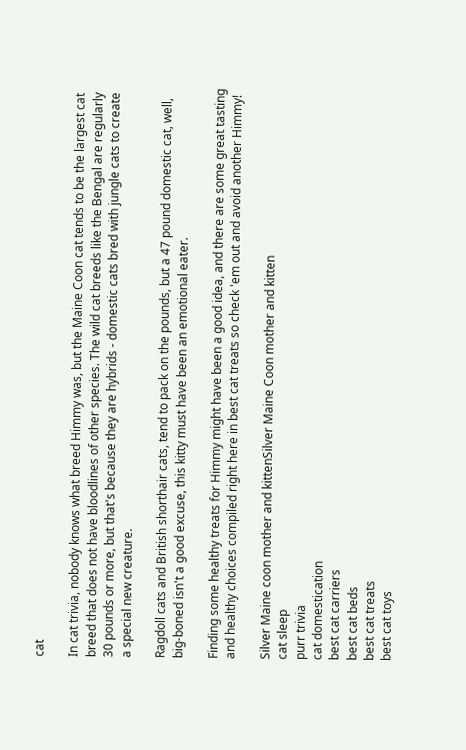cat

In cat trivia, nobody knows what breed Himmy was, but the Maine Coon cat tends to be the largest cat breed that does not have bloodlines of other species. The wild cat breeds like the Bengal are regularly 30 pounds or more, but that's because they are hybrids - domestic cats bred with jungle cats to create a special new creature.

Ragdoll cats and British shorthair cats, tend to pack on the pounds, but a 47 pound domestic cat, well, big-boned isn't a good excuse, this kitty must have been an emotional eater.

Finding some healthy treats for Himmy might have been a good idea, and there are some great tasting and healthy choices compiled right here in best cat treats so check 'em out and avoid another Himmy!

Silver Maine coon mother and kittenSilver Maine Coon mother and kitten
cat sleep
purr trivia
cat domestication
best cat carriers
best cat beds
best cat treats
best cat toys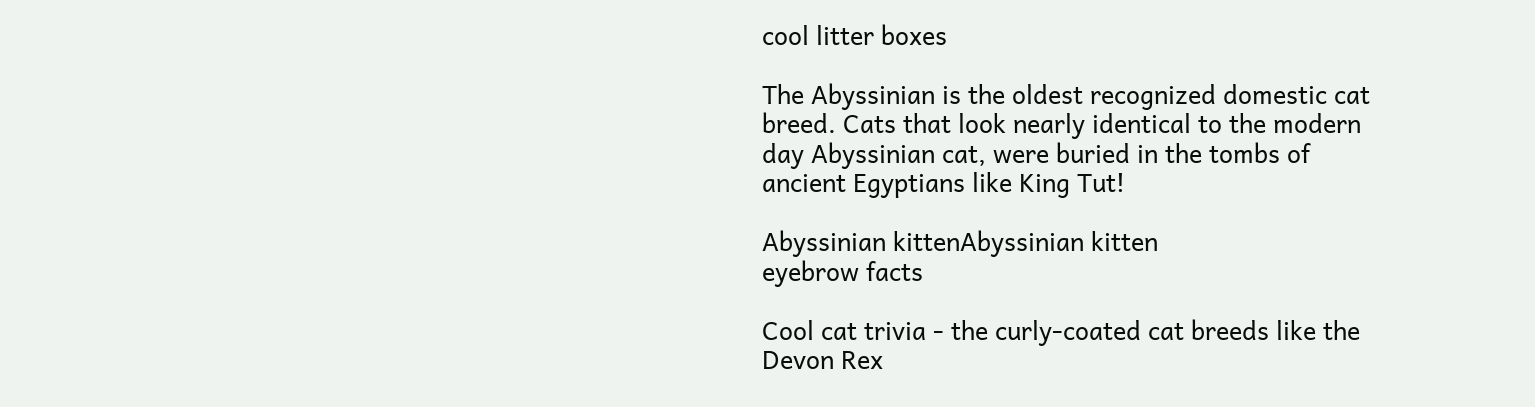cool litter boxes

The Abyssinian is the oldest recognized domestic cat breed. Cats that look nearly identical to the modern day Abyssinian cat, were buried in the tombs of ancient Egyptians like King Tut!

Abyssinian kittenAbyssinian kitten
eyebrow facts

Cool cat trivia - the curly-coated cat breeds like the Devon Rex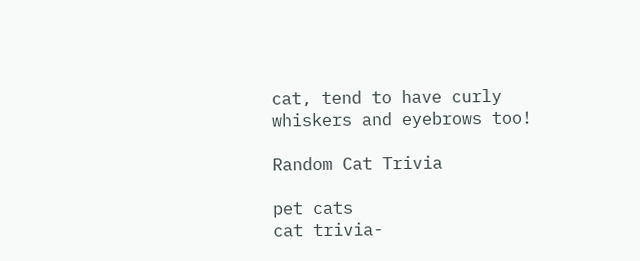cat, tend to have curly whiskers and eyebrows too!

Random Cat Trivia

pet cats
cat trivia-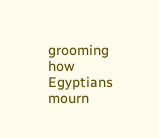grooming
how Egyptians mourn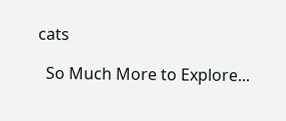cats

  So Much More to Explore...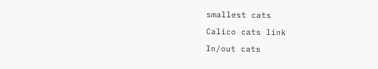smallest cats
Calico cats link
In/out cats